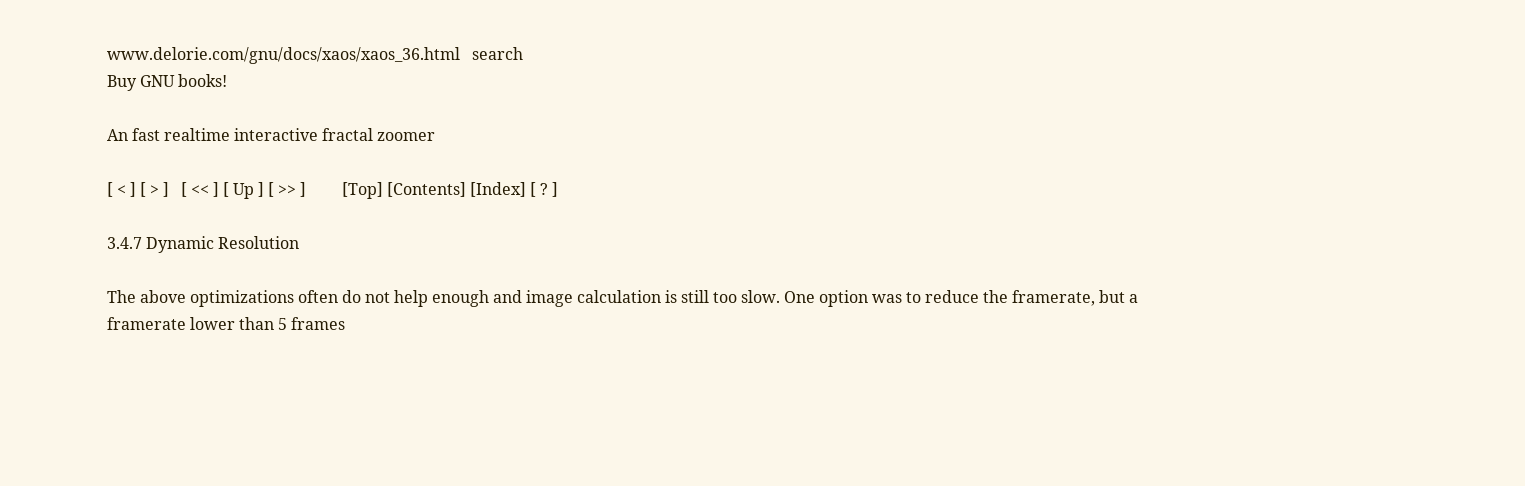www.delorie.com/gnu/docs/xaos/xaos_36.html   search
Buy GNU books!

An fast realtime interactive fractal zoomer

[ < ] [ > ]   [ << ] [ Up ] [ >> ]         [Top] [Contents] [Index] [ ? ]

3.4.7 Dynamic Resolution

The above optimizations often do not help enough and image calculation is still too slow. One option was to reduce the framerate, but a framerate lower than 5 frames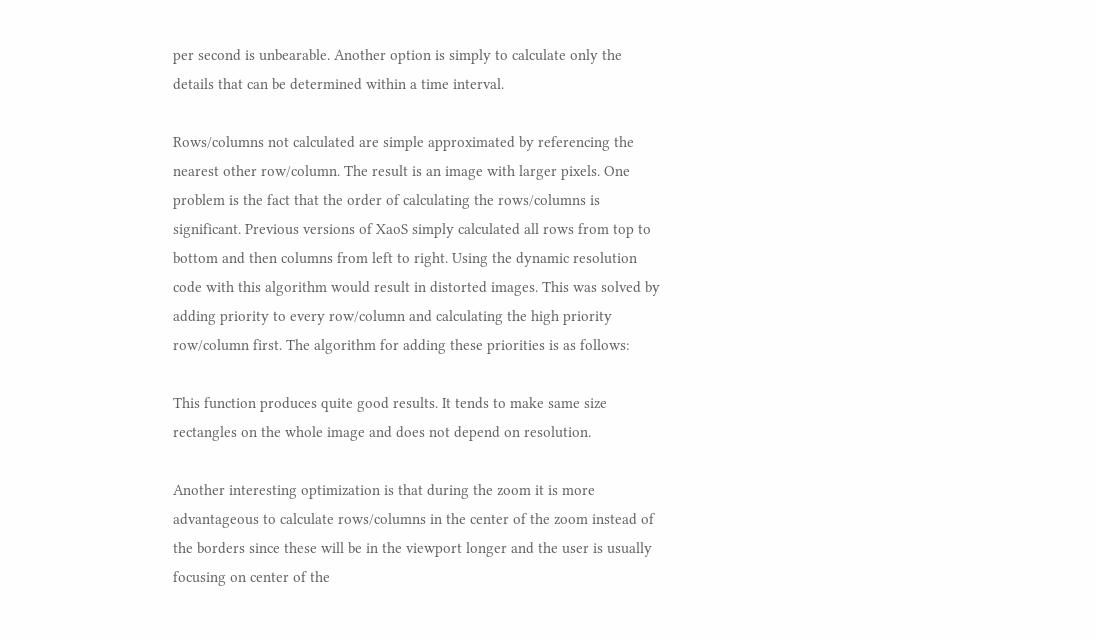per second is unbearable. Another option is simply to calculate only the details that can be determined within a time interval.

Rows/columns not calculated are simple approximated by referencing the nearest other row/column. The result is an image with larger pixels. One problem is the fact that the order of calculating the rows/columns is significant. Previous versions of XaoS simply calculated all rows from top to bottom and then columns from left to right. Using the dynamic resolution code with this algorithm would result in distorted images. This was solved by adding priority to every row/column and calculating the high priority row/column first. The algorithm for adding these priorities is as follows:

This function produces quite good results. It tends to make same size rectangles on the whole image and does not depend on resolution.

Another interesting optimization is that during the zoom it is more advantageous to calculate rows/columns in the center of the zoom instead of the borders since these will be in the viewport longer and the user is usually focusing on center of the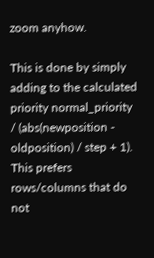zoom anyhow.

This is done by simply adding to the calculated priority normal_priority / (abs(newposition - oldposition) / step + 1). This prefers rows/columns that do not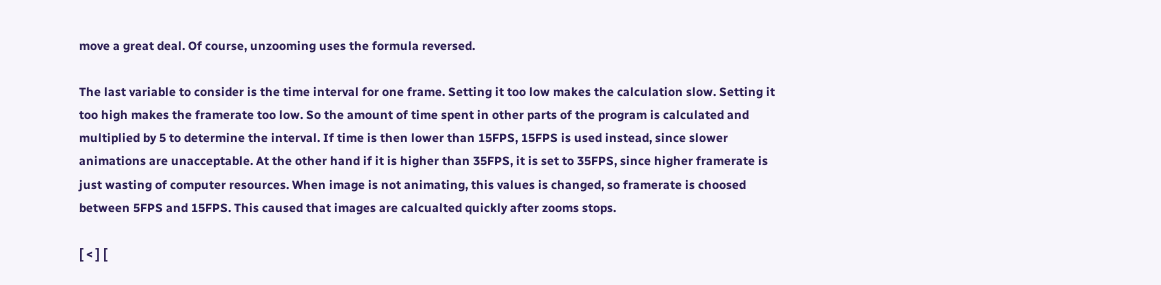move a great deal. Of course, unzooming uses the formula reversed.

The last variable to consider is the time interval for one frame. Setting it too low makes the calculation slow. Setting it too high makes the framerate too low. So the amount of time spent in other parts of the program is calculated and multiplied by 5 to determine the interval. If time is then lower than 15FPS, 15FPS is used instead, since slower animations are unacceptable. At the other hand if it is higher than 35FPS, it is set to 35FPS, since higher framerate is just wasting of computer resources. When image is not animating, this values is changed, so framerate is choosed between 5FPS and 15FPS. This caused that images are calcualted quickly after zooms stops.

[ < ] [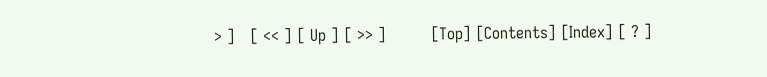> ]   [ << ] [ Up ] [ >> ]         [Top] [Contents] [Index] [ ? ]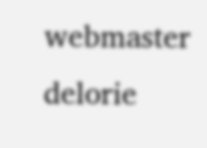webmaster     delorie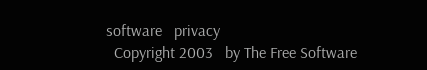software   privacy
  Copyright 2003   by The Free Software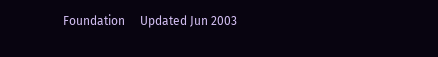Foundation     Updated Jun 2003